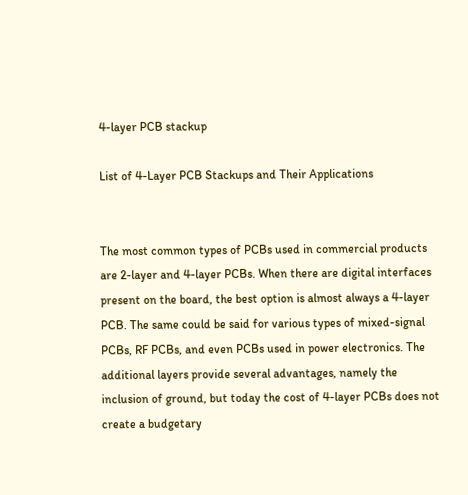4-layer PCB stackup

List of 4-Layer PCB Stackups and Their Applications


The most common types of PCBs used in commercial products are 2-layer and 4-layer PCBs. When there are digital interfaces present on the board, the best option is almost always a 4-layer PCB. The same could be said for various types of mixed-signal PCBs, RF PCBs, and even PCBs used in power electronics. The additional layers provide several advantages, namely the inclusion of ground, but today the cost of 4-layer PCBs does not create a budgetary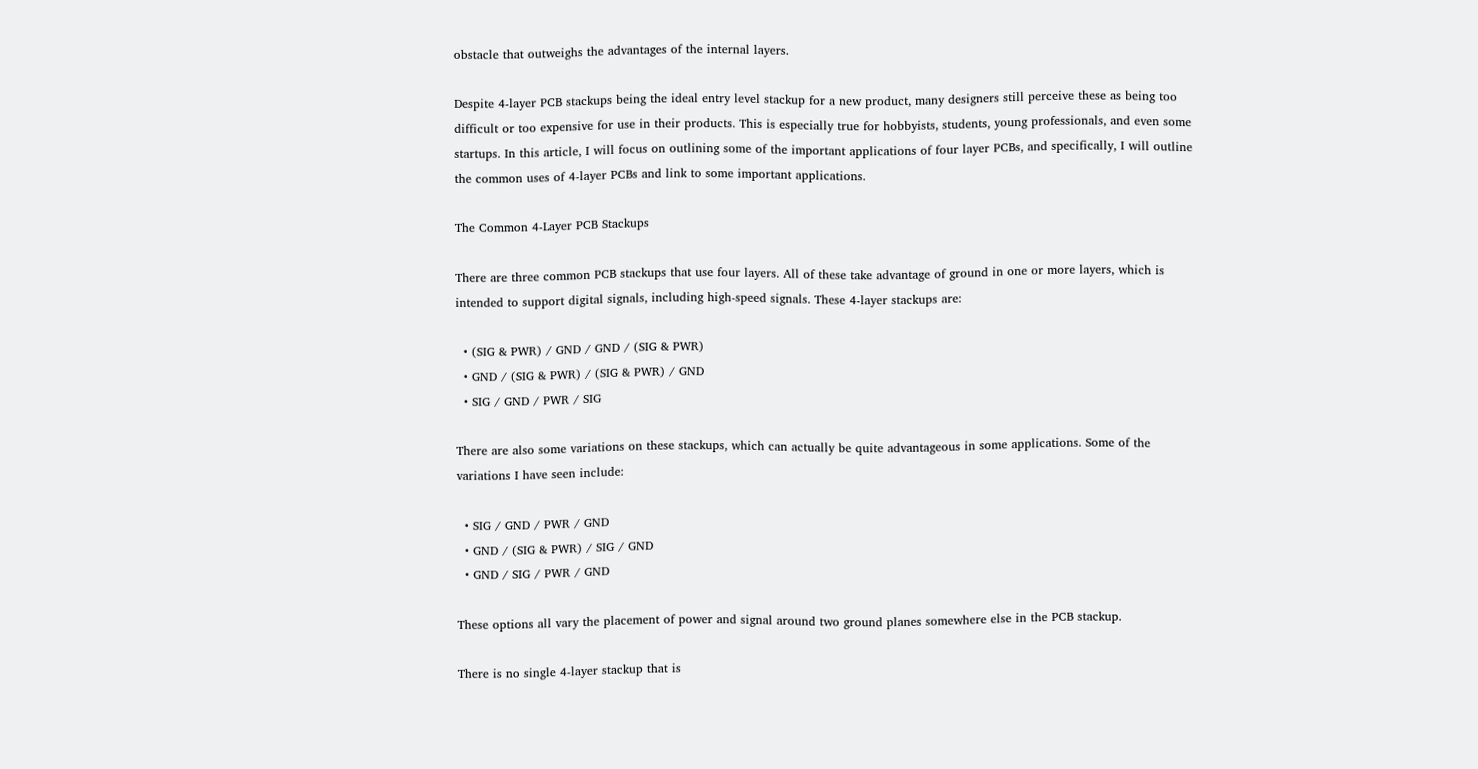obstacle that outweighs the advantages of the internal layers.

Despite 4-layer PCB stackups being the ideal entry level stackup for a new product, many designers still perceive these as being too difficult or too expensive for use in their products. This is especially true for hobbyists, students, young professionals, and even some startups. In this article, I will focus on outlining some of the important applications of four layer PCBs, and specifically, I will outline the common uses of 4-layer PCBs and link to some important applications.

The Common 4-Layer PCB Stackups

There are three common PCB stackups that use four layers. All of these take advantage of ground in one or more layers, which is intended to support digital signals, including high-speed signals. These 4-layer stackups are:

  • (SIG & PWR) / GND / GND / (SIG & PWR)
  • GND / (SIG & PWR) / (SIG & PWR) / GND
  • SIG / GND / PWR / SIG

There are also some variations on these stackups, which can actually be quite advantageous in some applications. Some of the variations I have seen include:

  • SIG / GND / PWR / GND
  • GND / (SIG & PWR) / SIG / GND
  • GND / SIG / PWR / GND

These options all vary the placement of power and signal around two ground planes somewhere else in the PCB stackup.

There is no single 4-layer stackup that is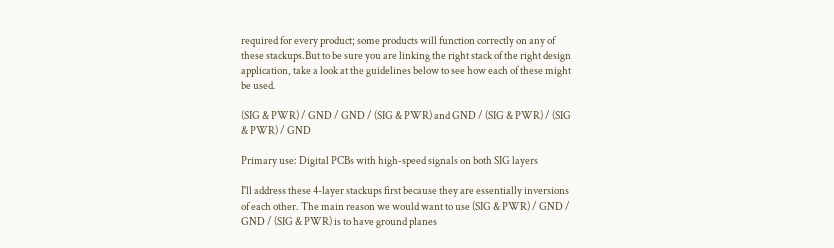required for every product; some products will function correctly on any of these stackups.But to be sure you are linking the right stack of the right design application, take a look at the guidelines below to see how each of these might be used.

(SIG & PWR) / GND / GND / (SIG & PWR) and GND / (SIG & PWR) / (SIG & PWR) / GND

Primary use: Digital PCBs with high-speed signals on both SIG layers

I'll address these 4-layer stackups first because they are essentially inversions of each other. The main reason we would want to use (SIG & PWR) / GND / GND / (SIG & PWR) is to have ground planes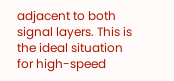adjacent to both signal layers. This is the ideal situation for high-speed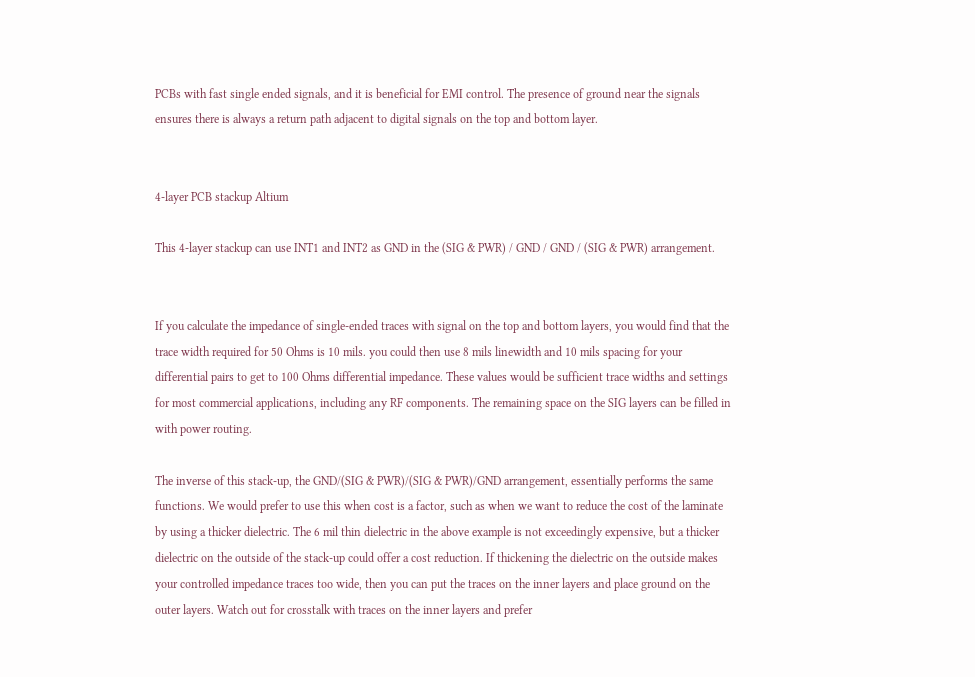PCBs with fast single ended signals, and it is beneficial for EMI control. The presence of ground near the signals ensures there is always a return path adjacent to digital signals on the top and bottom layer.


4-layer PCB stackup Altium

This 4-layer stackup can use INT1 and INT2 as GND in the (SIG & PWR) / GND / GND / (SIG & PWR) arrangement.


If you calculate the impedance of single-ended traces with signal on the top and bottom layers, you would find that the trace width required for 50 Ohms is 10 mils. you could then use 8 mils linewidth and 10 mils spacing for your differential pairs to get to 100 Ohms differential impedance. These values would be sufficient trace widths and settings for most commercial applications, including any RF components. The remaining space on the SIG layers can be filled in with power routing.

The inverse of this stack-up, the GND/(SIG & PWR)/(SIG & PWR)/GND arrangement, essentially performs the same functions. We would prefer to use this when cost is a factor, such as when we want to reduce the cost of the laminate by using a thicker dielectric. The 6 mil thin dielectric in the above example is not exceedingly expensive, but a thicker dielectric on the outside of the stack-up could offer a cost reduction. If thickening the dielectric on the outside makes your controlled impedance traces too wide, then you can put the traces on the inner layers and place ground on the outer layers. Watch out for crosstalk with traces on the inner layers and prefer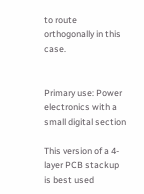to route orthogonally in this case.


Primary use: Power electronics with a small digital section

This version of a 4-layer PCB stackup is best used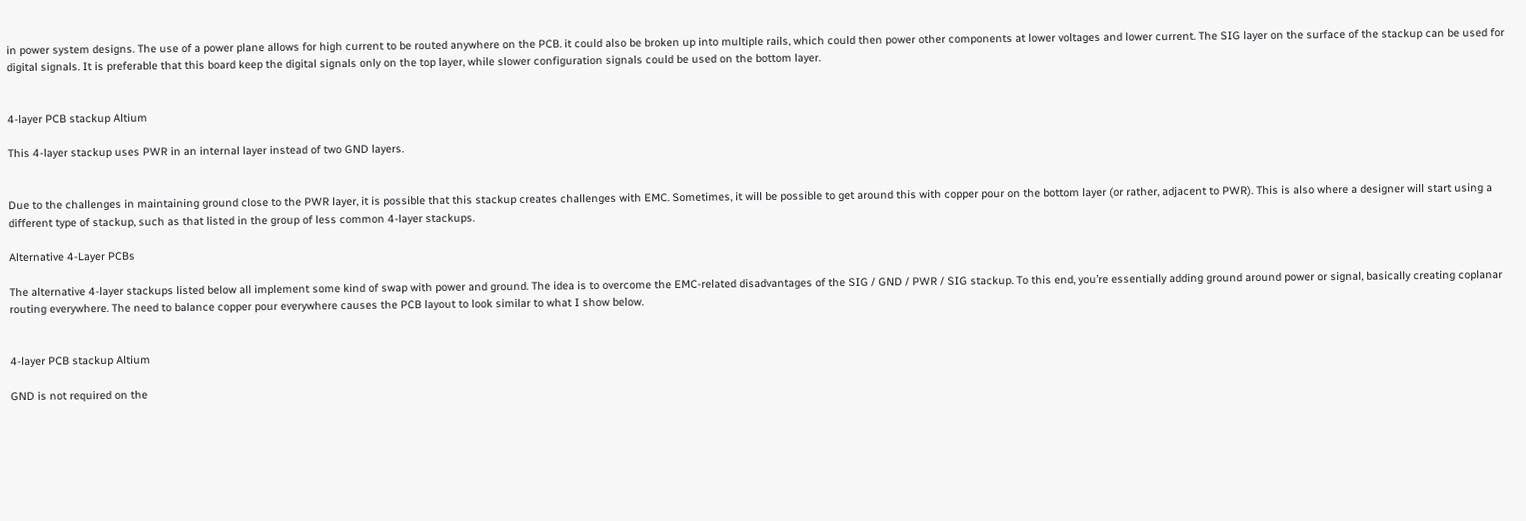in power system designs. The use of a power plane allows for high current to be routed anywhere on the PCB. it could also be broken up into multiple rails, which could then power other components at lower voltages and lower current. The SIG layer on the surface of the stackup can be used for digital signals. It is preferable that this board keep the digital signals only on the top layer, while slower configuration signals could be used on the bottom layer.


4-layer PCB stackup Altium

This 4-layer stackup uses PWR in an internal layer instead of two GND layers.


Due to the challenges in maintaining ground close to the PWR layer, it is possible that this stackup creates challenges with EMC. Sometimes, it will be possible to get around this with copper pour on the bottom layer (or rather, adjacent to PWR). This is also where a designer will start using a different type of stackup, such as that listed in the group of less common 4-layer stackups.

Alternative 4-Layer PCBs

The alternative 4-layer stackups listed below all implement some kind of swap with power and ground. The idea is to overcome the EMC-related disadvantages of the SIG / GND / PWR / SIG stackup. To this end, you’re essentially adding ground around power or signal, basically creating coplanar routing everywhere. The need to balance copper pour everywhere causes the PCB layout to look similar to what I show below.


4-layer PCB stackup Altium

GND is not required on the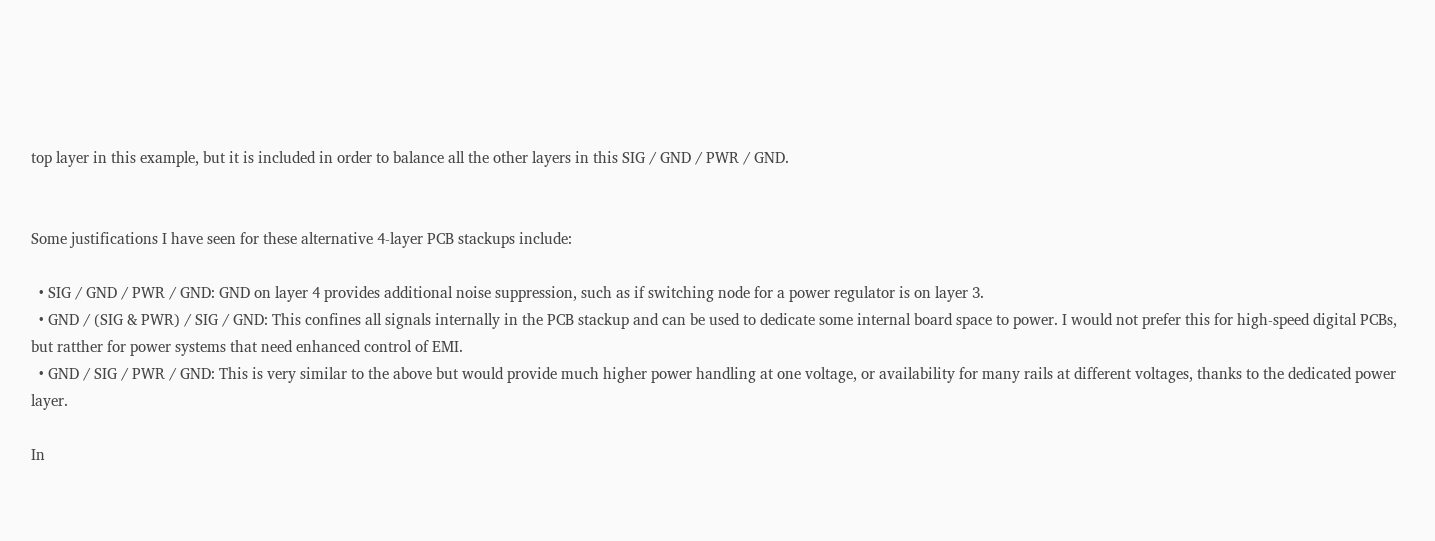top layer in this example, but it is included in order to balance all the other layers in this SIG / GND / PWR / GND.


Some justifications I have seen for these alternative 4-layer PCB stackups include:

  • SIG / GND / PWR / GND: GND on layer 4 provides additional noise suppression, such as if switching node for a power regulator is on layer 3.
  • GND / (SIG & PWR) / SIG / GND: This confines all signals internally in the PCB stackup and can be used to dedicate some internal board space to power. I would not prefer this for high-speed digital PCBs, but ratther for power systems that need enhanced control of EMI.
  • GND / SIG / PWR / GND: This is very similar to the above but would provide much higher power handling at one voltage, or availability for many rails at different voltages, thanks to the dedicated power layer.

In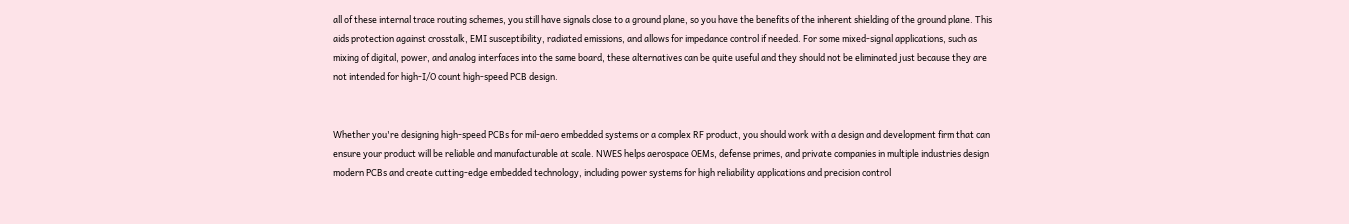all of these internal trace routing schemes, you still have signals close to a ground plane, so you have the benefits of the inherent shielding of the ground plane. This aids protection against crosstalk, EMI susceptibility, radiated emissions, and allows for impedance control if needed. For some mixed-signal applications, such as mixing of digital, power, and analog interfaces into the same board, these alternatives can be quite useful and they should not be eliminated just because they are not intended for high-I/O count high-speed PCB design.


Whether you're designing high-speed PCBs for mil-aero embedded systems or a complex RF product, you should work with a design and development firm that can ensure your product will be reliable and manufacturable at scale. NWES helps aerospace OEMs, defense primes, and private companies in multiple industries design modern PCBs and create cutting-edge embedded technology, including power systems for high reliability applications and precision control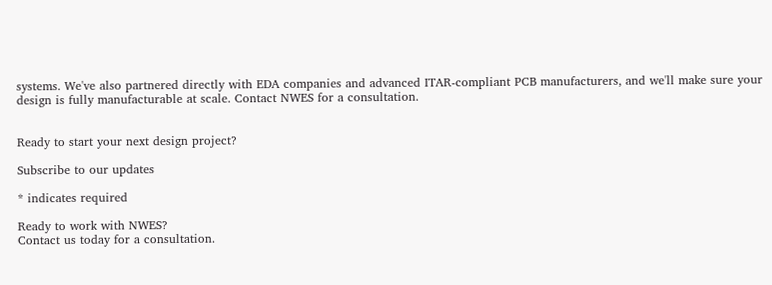systems. We've also partnered directly with EDA companies and advanced ITAR-compliant PCB manufacturers, and we'll make sure your design is fully manufacturable at scale. Contact NWES for a consultation.


Ready to start your next design project?

Subscribe to our updates

* indicates required

Ready to work with NWES?
Contact us today for a consultation.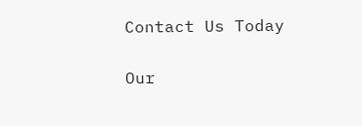Contact Us Today

Our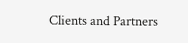Clients and Partners